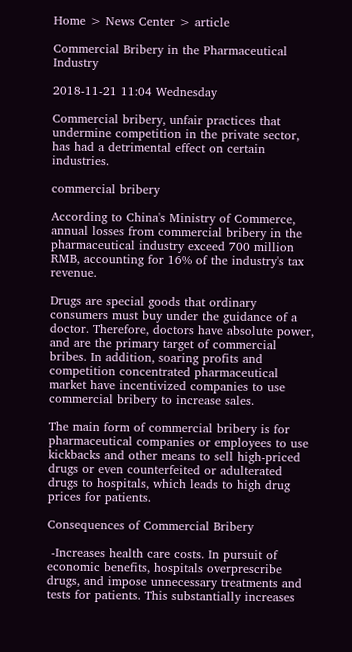Home > News Center > article

Commercial Bribery in the Pharmaceutical Industry

2018-11-21 11:04 Wednesday

Commercial bribery, unfair practices that undermine competition in the private sector, has had a detrimental effect on certain industries.

commercial bribery

According to China's Ministry of Commerce, annual losses from commercial bribery in the pharmaceutical industry exceed 700 million RMB, accounting for 16% of the industry's tax revenue.

Drugs are special goods that ordinary consumers must buy under the guidance of a doctor. Therefore, doctors have absolute power, and are the primary target of commercial bribes. In addition, soaring profits and competition concentrated pharmaceutical market have incentivized companies to use commercial bribery to increase sales.

The main form of commercial bribery is for pharmaceutical companies or employees to use kickbacks and other means to sell high-priced drugs or even counterfeited or adulterated drugs to hospitals, which leads to high drug prices for patients.

Consequences of Commercial Bribery

 -Increases health care costs. In pursuit of economic benefits, hospitals overprescribe drugs, and impose unnecessary treatments and tests for patients. This substantially increases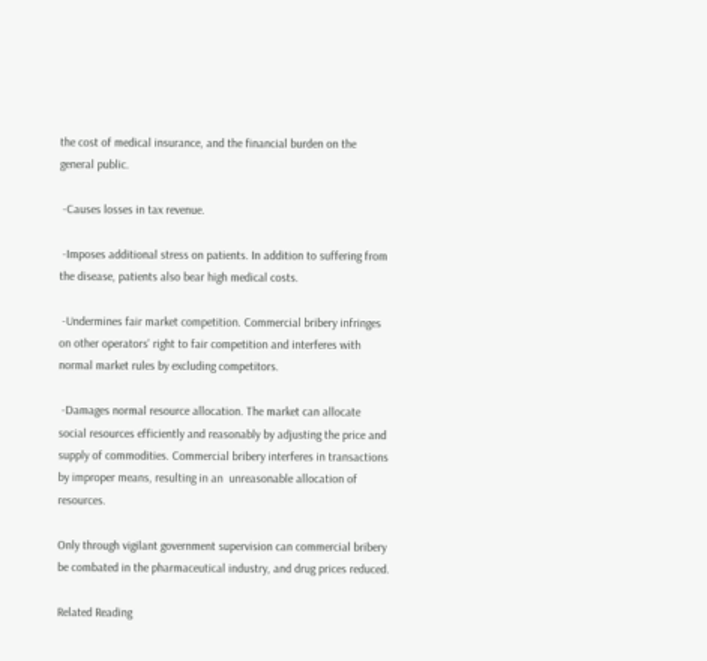the cost of medical insurance, and the financial burden on the general public.

 -Causes losses in tax revenue.

 -Imposes additional stress on patients. In addition to suffering from the disease, patients also bear high medical costs.

 -Undermines fair market competition. Commercial bribery infringes on other operators' right to fair competition and interferes with normal market rules by excluding competitors.

 -Damages normal resource allocation. The market can allocate social resources efficiently and reasonably by adjusting the price and supply of commodities. Commercial bribery interferes in transactions by improper means, resulting in an  unreasonable allocation of resources.

Only through vigilant government supervision can commercial bribery be combated in the pharmaceutical industry, and drug prices reduced.

Related Reading